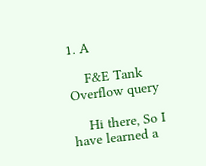1. A

    F&E Tank Overflow query

    Hi there, So I have learned a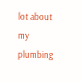lot about my plumbing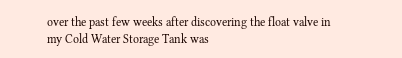over the past few weeks after discovering the float valve in my Cold Water Storage Tank was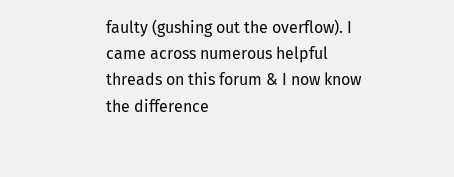faulty (gushing out the overflow). I came across numerous helpful threads on this forum & I now know the difference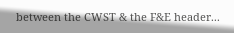between the CWST & the F&E header...